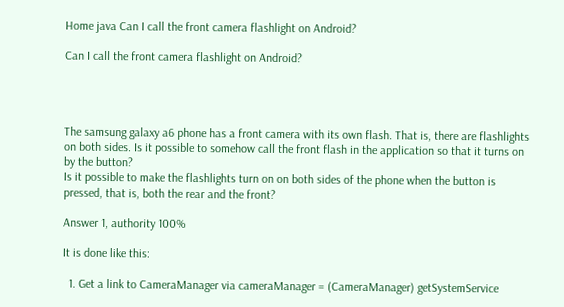Home java Can I call the front camera flashlight on Android?

Can I call the front camera flashlight on Android?




The samsung galaxy a6 phone has a front camera with its own flash. That is, there are flashlights on both sides. Is it possible to somehow call the front flash in the application so that it turns on by the button?
Is it possible to make the flashlights turn on on both sides of the phone when the button is pressed, that is, both the rear and the front?

Answer 1, authority 100%

It is done like this:

  1. Get a link to CameraManager via cameraManager = (CameraManager) getSystemService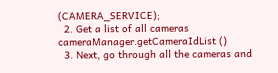(CAMERA_SERVICE);
  2. Get a list of all cameras cameraManager.getCameraIdList ()
  3. Next, go through all the cameras and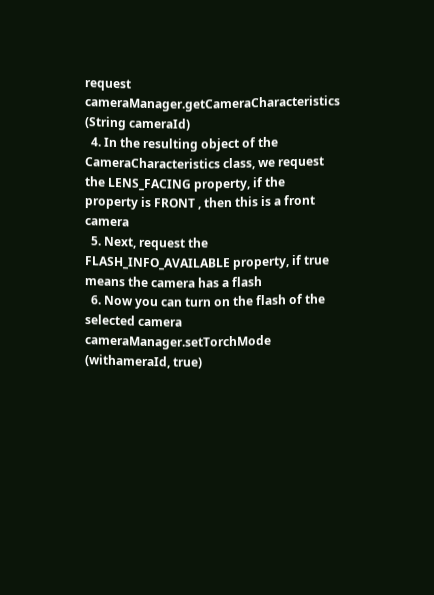request cameraManager.getCameraCharacteristics (String cameraId)
  4. In the resulting object of the CameraCharacteristics class, we request the LENS_FACING property, if the property is FRONT , then this is a front camera
  5. Next, request the FLASH_INFO_AVAILABLE property, if true means the camera has a flash
  6. Now you can turn on the flash of the selected camera cameraManager.setTorchMode (withameraId, true)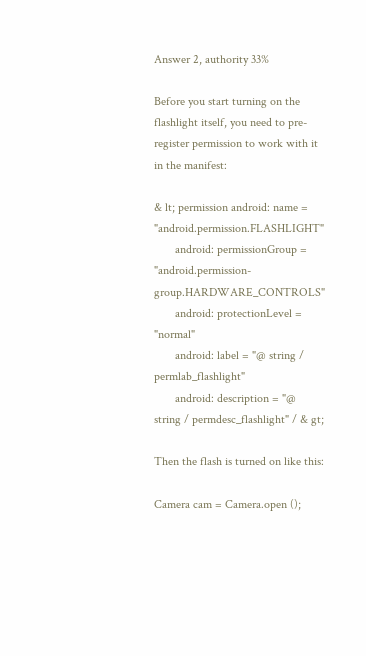Answer 2, authority 33%

Before you start turning on the flashlight itself, you need to pre-register permission to work with it in the manifest:

& lt; permission android: name = "android.permission.FLASHLIGHT"
       android: permissionGroup = "android.permission-group.HARDWARE_CONTROLS"
       android: protectionLevel = "normal"
       android: label = "@ string / permlab_flashlight"
       android: description = "@ string / permdesc_flashlight" / & gt;

Then the flash is turned on like this:

Camera cam = Camera.open ();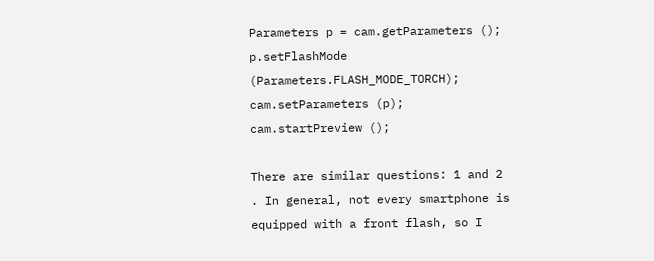Parameters p = cam.getParameters ();
p.setFlashMode (Parameters.FLASH_MODE_TORCH);
cam.setParameters (p);
cam.startPreview ();

There are similar questions: 1 and 2 . In general, not every smartphone is equipped with a front flash, so I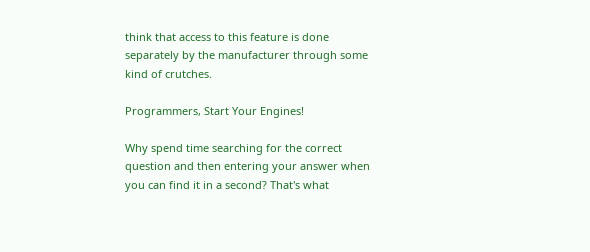think that access to this feature is done separately by the manufacturer through some kind of crutches.

Programmers, Start Your Engines!

Why spend time searching for the correct question and then entering your answer when you can find it in a second? That's what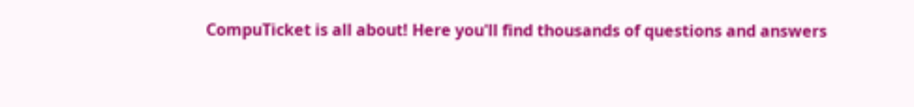CompuTicket is all about! Here you'll find thousands of questions and answers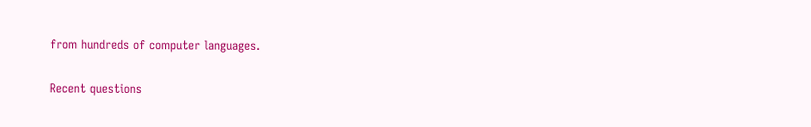from hundreds of computer languages.

Recent questions